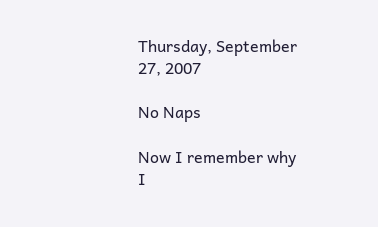Thursday, September 27, 2007

No Naps

Now I remember why I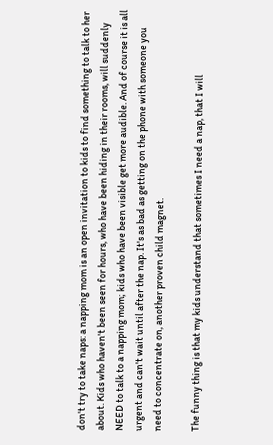don't try to take naps: a napping mom is an open invitation to kids to find something to talk to her about. Kids who haven't been seen for hours, who have been hiding in their rooms, will suddenly NEED to talk to a napping mom; kids who have been visible get more audible. And of course it is all urgent and can't wait until after the nap. It's as bad as getting on the phone with someone you need to concentrate on, another proven child magnet.

The funny thing is that my kids understand that sometimes I need a nap, that I will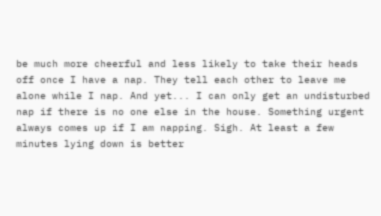be much more cheerful and less likely to take their heads off once I have a nap. They tell each other to leave me alone while I nap. And yet... I can only get an undisturbed nap if there is no one else in the house. Something urgent always comes up if I am napping. Sigh. At least a few minutes lying down is better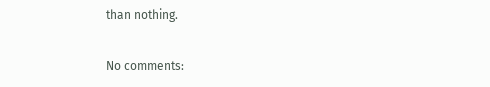than nothing.

No comments: